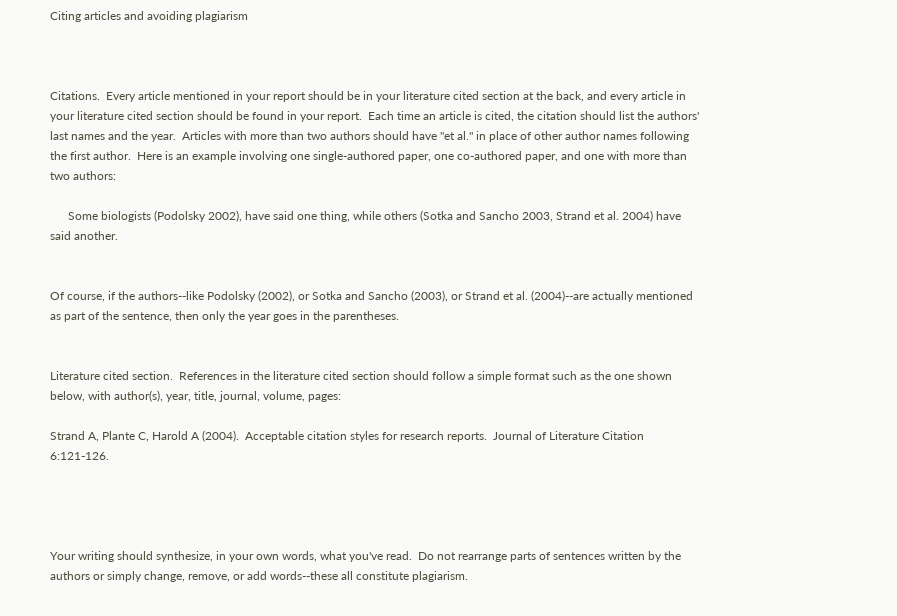Citing articles and avoiding plagiarism



Citations.  Every article mentioned in your report should be in your literature cited section at the back, and every article in your literature cited section should be found in your report.  Each time an article is cited, the citation should list the authors' last names and the year.  Articles with more than two authors should have "et al." in place of other author names following the first author.  Here is an example involving one single-authored paper, one co-authored paper, and one with more than two authors:

      Some biologists (Podolsky 2002), have said one thing, while others (Sotka and Sancho 2003, Strand et al. 2004) have said another.


Of course, if the authors--like Podolsky (2002), or Sotka and Sancho (2003), or Strand et al. (2004)--are actually mentioned as part of the sentence, then only the year goes in the parentheses.


Literature cited section.  References in the literature cited section should follow a simple format such as the one shown below, with author(s), year, title, journal, volume, pages:

Strand A, Plante C, Harold A (2004).  Acceptable citation styles for research reports.  Journal of Literature Citation 6:121-126.




Your writing should synthesize, in your own words, what you've read.  Do not rearrange parts of sentences written by the authors or simply change, remove, or add words--these all constitute plagiarism.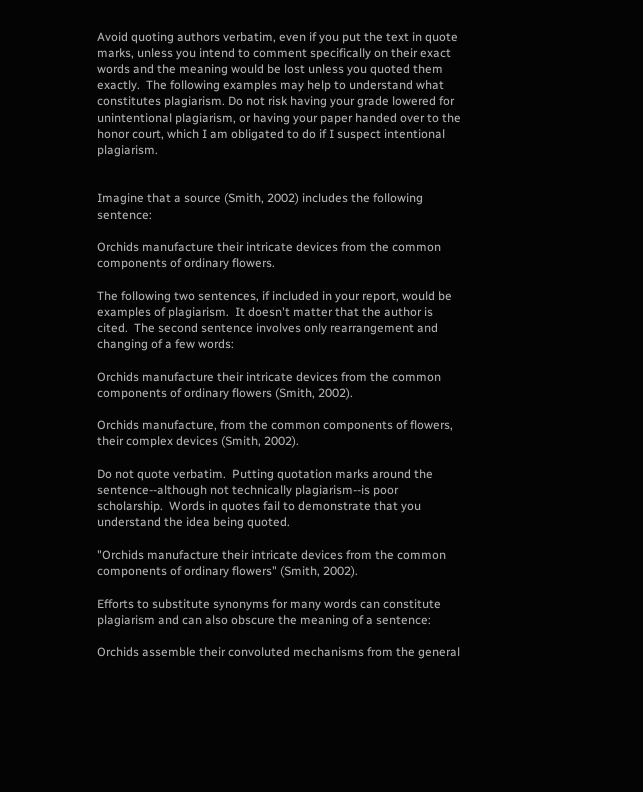Avoid quoting authors verbatim, even if you put the text in quote marks, unless you intend to comment specifically on their exact words and the meaning would be lost unless you quoted them exactly.  The following examples may help to understand what constitutes plagiarism. Do not risk having your grade lowered for unintentional plagiarism, or having your paper handed over to the honor court, which I am obligated to do if I suspect intentional plagiarism.


Imagine that a source (Smith, 2002) includes the following sentence:

Orchids manufacture their intricate devices from the common components of ordinary flowers.

The following two sentences, if included in your report, would be examples of plagiarism.  It doesn't matter that the author is cited.  The second sentence involves only rearrangement and changing of a few words:

Orchids manufacture their intricate devices from the common components of ordinary flowers (Smith, 2002).

Orchids manufacture, from the common components of flowers, their complex devices (Smith, 2002).

Do not quote verbatim.  Putting quotation marks around the sentence--although not technically plagiarism--is poor scholarship.  Words in quotes fail to demonstrate that you understand the idea being quoted.

"Orchids manufacture their intricate devices from the common components of ordinary flowers" (Smith, 2002).

Efforts to substitute synonyms for many words can constitute plagiarism and can also obscure the meaning of a sentence:

Orchids assemble their convoluted mechanisms from the general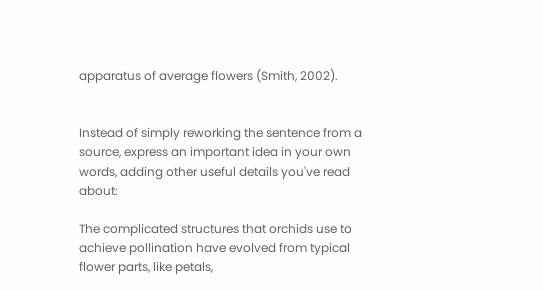apparatus of average flowers (Smith, 2002).


Instead of simply reworking the sentence from a source, express an important idea in your own words, adding other useful details you've read about:

The complicated structures that orchids use to achieve pollination have evolved from typical flower parts, like petals,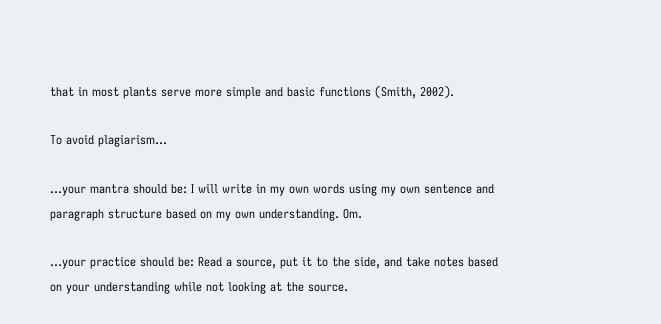that in most plants serve more simple and basic functions (Smith, 2002).

To avoid plagiarism...

...your mantra should be: I will write in my own words using my own sentence and paragraph structure based on my own understanding. Om.

...your practice should be: Read a source, put it to the side, and take notes based on your understanding while not looking at the source.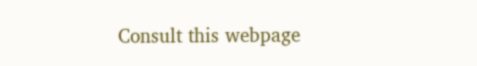Consult this webpage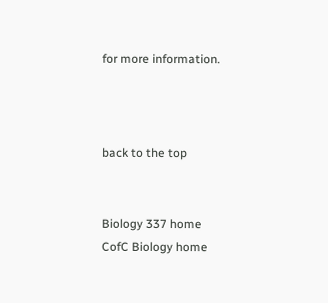for more information.



back to the top


Biology 337 home
CofC Biology home